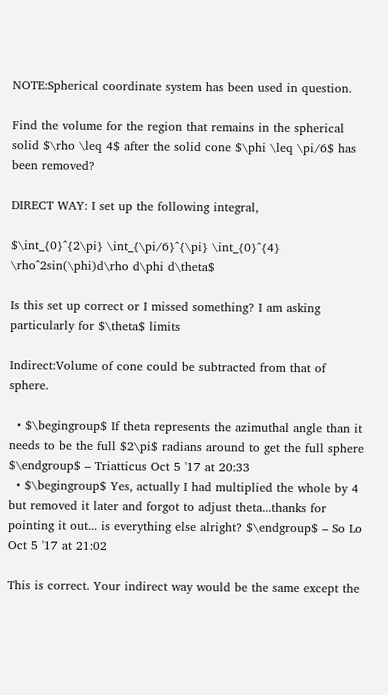NOTE:Spherical coordinate system has been used in question.

Find the volume for the region that remains in the spherical solid $\rho \leq 4$ after the solid cone $\phi \leq \pi/6$ has been removed?

DIRECT WAY: I set up the following integral,

$\int_{0}^{2\pi} \int_{\pi/6}^{\pi} \int_{0}^{4} \rho^2sin(\phi)d\rho d\phi d\theta$

Is this set up correct or I missed something? I am asking particularly for $\theta$ limits

Indirect:Volume of cone could be subtracted from that of sphere.

  • $\begingroup$ If theta represents the azimuthal angle than it needs to be the full $2\pi$ radians around to get the full sphere $\endgroup$ – Triatticus Oct 5 '17 at 20:33
  • $\begingroup$ Yes, actually I had multiplied the whole by 4 but removed it later and forgot to adjust theta...thanks for pointing it out... is everything else alright? $\endgroup$ – So Lo Oct 5 '17 at 21:02

This is correct. Your indirect way would be the same except the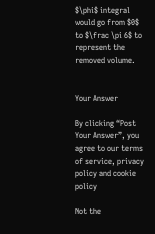$\phi$ integral would go from $0$ to $\frac \pi 6$ to represent the removed volume.


Your Answer

By clicking “Post Your Answer”, you agree to our terms of service, privacy policy and cookie policy

Not the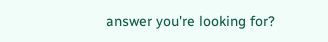answer you're looking for?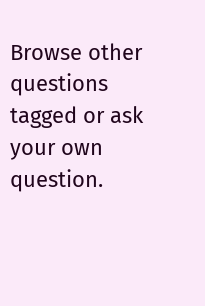Browse other questions tagged or ask your own question.